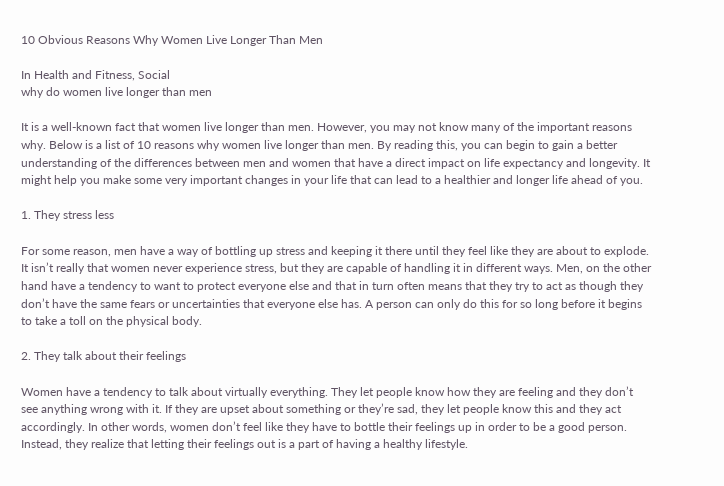10 Obvious Reasons Why Women Live Longer Than Men

In Health and Fitness, Social
why do women live longer than men

It is a well-known fact that women live longer than men. However, you may not know many of the important reasons why. Below is a list of 10 reasons why women live longer than men. By reading this, you can begin to gain a better understanding of the differences between men and women that have a direct impact on life expectancy and longevity. It might help you make some very important changes in your life that can lead to a healthier and longer life ahead of you.

1. They stress less

For some reason, men have a way of bottling up stress and keeping it there until they feel like they are about to explode. It isn’t really that women never experience stress, but they are capable of handling it in different ways. Men, on the other hand have a tendency to want to protect everyone else and that in turn often means that they try to act as though they don’t have the same fears or uncertainties that everyone else has. A person can only do this for so long before it begins to take a toll on the physical body.

2. They talk about their feelings

Women have a tendency to talk about virtually everything. They let people know how they are feeling and they don’t see anything wrong with it. If they are upset about something or they’re sad, they let people know this and they act accordingly. In other words, women don’t feel like they have to bottle their feelings up in order to be a good person. Instead, they realize that letting their feelings out is a part of having a healthy lifestyle.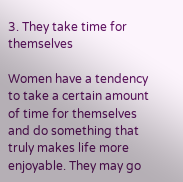3. They take time for themselves

Women have a tendency to take a certain amount of time for themselves and do something that truly makes life more enjoyable. They may go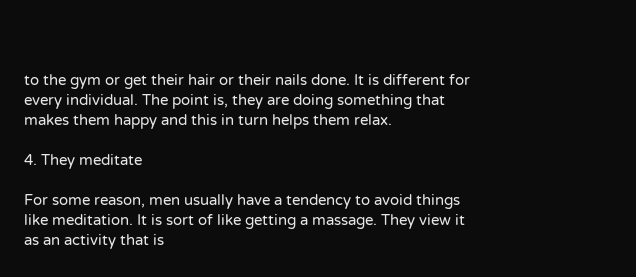to the gym or get their hair or their nails done. It is different for every individual. The point is, they are doing something that makes them happy and this in turn helps them relax.

4. They meditate

For some reason, men usually have a tendency to avoid things like meditation. It is sort of like getting a massage. They view it as an activity that is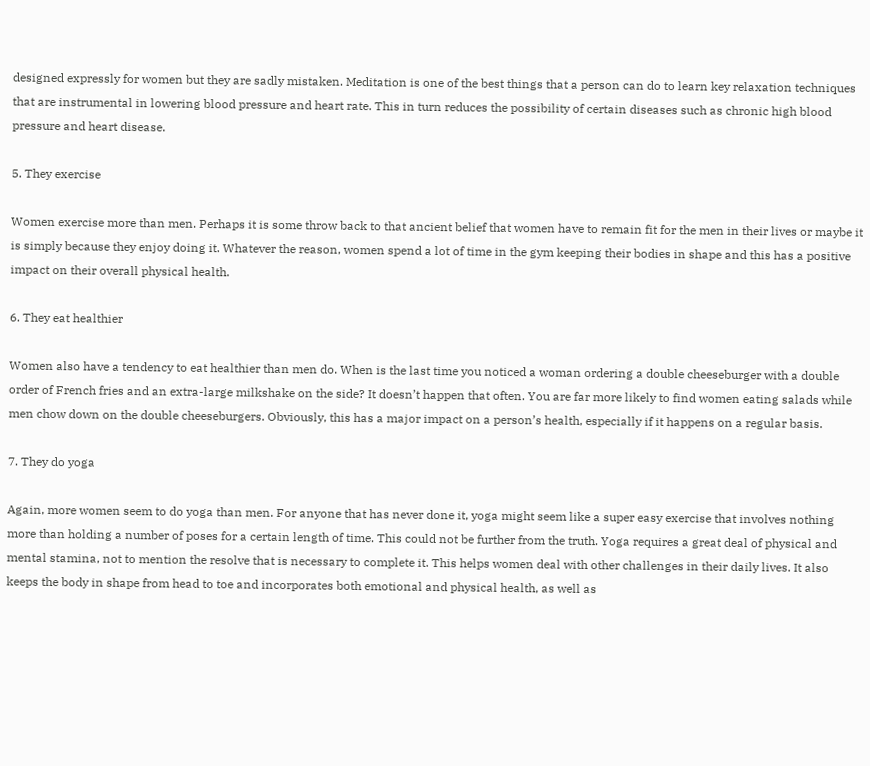designed expressly for women but they are sadly mistaken. Meditation is one of the best things that a person can do to learn key relaxation techniques that are instrumental in lowering blood pressure and heart rate. This in turn reduces the possibility of certain diseases such as chronic high blood pressure and heart disease.

5. They exercise

Women exercise more than men. Perhaps it is some throw back to that ancient belief that women have to remain fit for the men in their lives or maybe it is simply because they enjoy doing it. Whatever the reason, women spend a lot of time in the gym keeping their bodies in shape and this has a positive impact on their overall physical health.

6. They eat healthier

Women also have a tendency to eat healthier than men do. When is the last time you noticed a woman ordering a double cheeseburger with a double order of French fries and an extra-large milkshake on the side? It doesn’t happen that often. You are far more likely to find women eating salads while men chow down on the double cheeseburgers. Obviously, this has a major impact on a person’s health, especially if it happens on a regular basis.

7. They do yoga

Again, more women seem to do yoga than men. For anyone that has never done it, yoga might seem like a super easy exercise that involves nothing more than holding a number of poses for a certain length of time. This could not be further from the truth. Yoga requires a great deal of physical and mental stamina, not to mention the resolve that is necessary to complete it. This helps women deal with other challenges in their daily lives. It also keeps the body in shape from head to toe and incorporates both emotional and physical health, as well as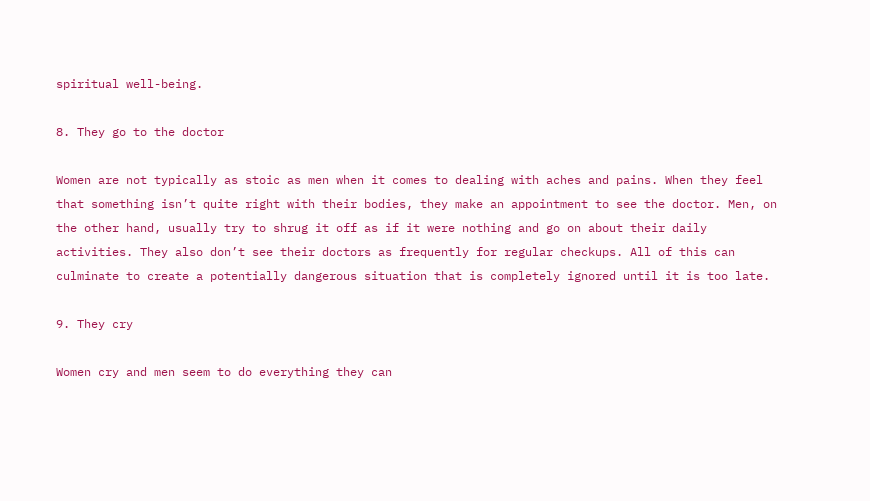spiritual well-being.

8. They go to the doctor

Women are not typically as stoic as men when it comes to dealing with aches and pains. When they feel that something isn’t quite right with their bodies, they make an appointment to see the doctor. Men, on the other hand, usually try to shrug it off as if it were nothing and go on about their daily activities. They also don’t see their doctors as frequently for regular checkups. All of this can culminate to create a potentially dangerous situation that is completely ignored until it is too late.

9. They cry

Women cry and men seem to do everything they can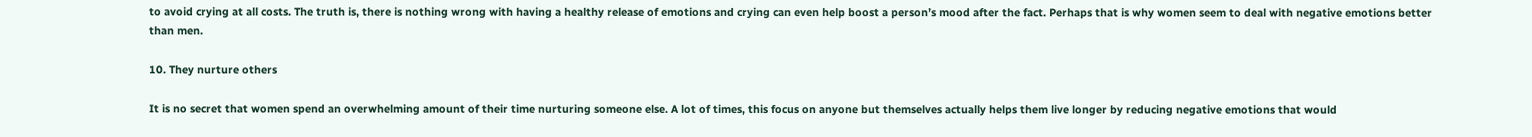to avoid crying at all costs. The truth is, there is nothing wrong with having a healthy release of emotions and crying can even help boost a person’s mood after the fact. Perhaps that is why women seem to deal with negative emotions better than men.

10. They nurture others

It is no secret that women spend an overwhelming amount of their time nurturing someone else. A lot of times, this focus on anyone but themselves actually helps them live longer by reducing negative emotions that would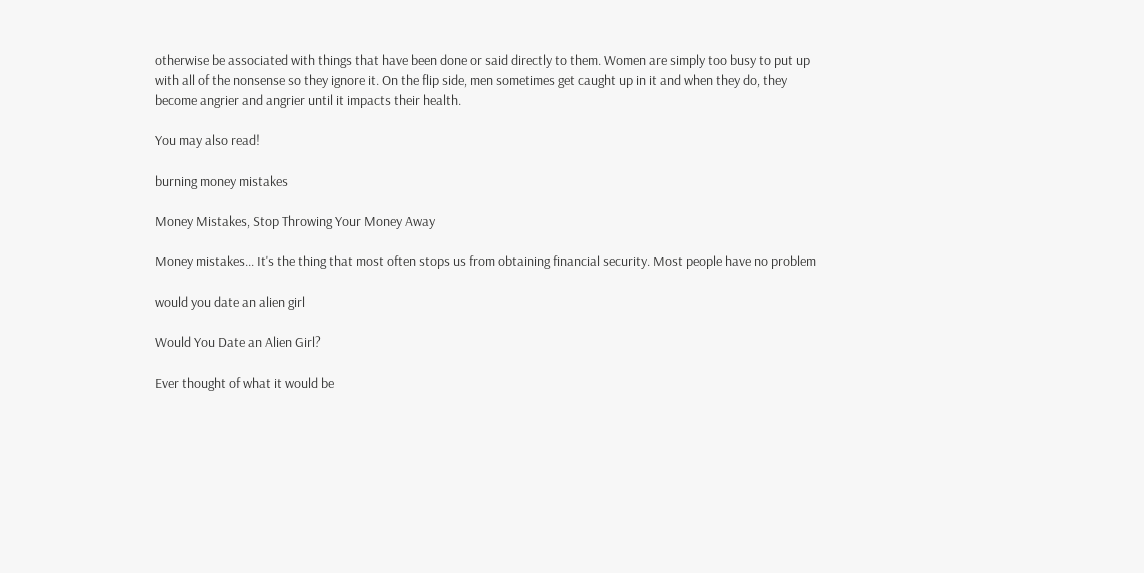otherwise be associated with things that have been done or said directly to them. Women are simply too busy to put up with all of the nonsense so they ignore it. On the flip side, men sometimes get caught up in it and when they do, they become angrier and angrier until it impacts their health.

You may also read!

burning money mistakes

Money Mistakes, Stop Throwing Your Money Away

Money mistakes... It's the thing that most often stops us from obtaining financial security. Most people have no problem

would you date an alien girl

Would You Date an Alien Girl?

Ever thought of what it would be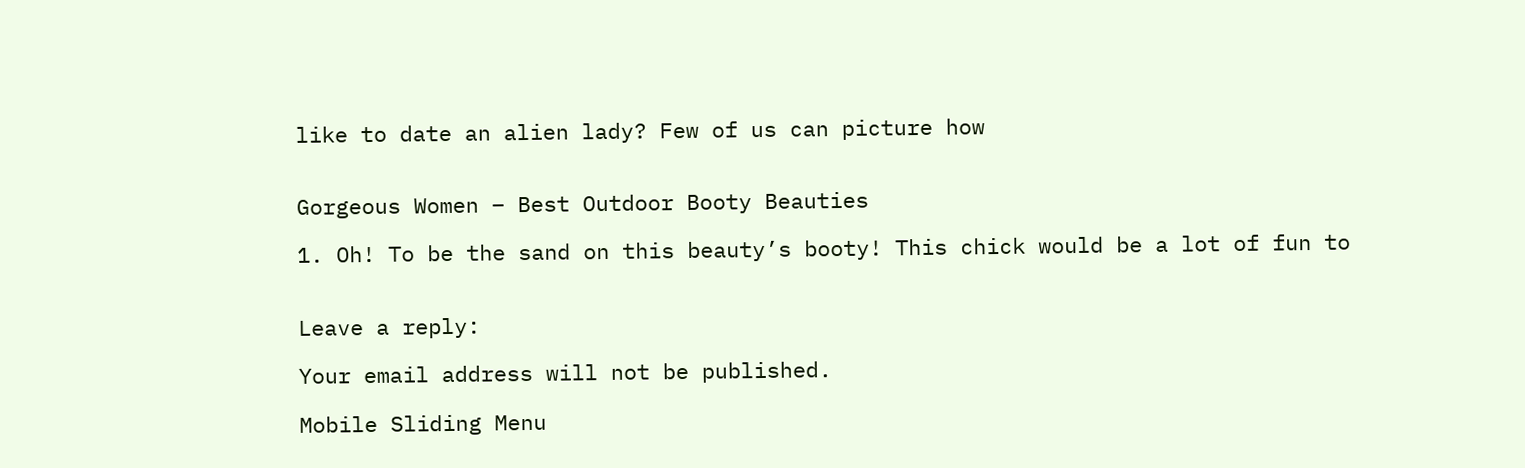like to date an alien lady? Few of us can picture how


Gorgeous Women – Best Outdoor Booty Beauties

1. Oh! To be the sand on this beauty’s booty! This chick would be a lot of fun to


Leave a reply:

Your email address will not be published.

Mobile Sliding Menu